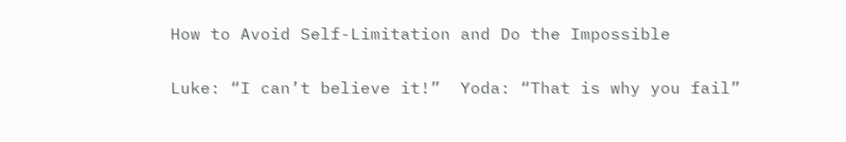How to Avoid Self-Limitation and Do the Impossible

Luke: “I can’t believe it!”  Yoda: “That is why you fail”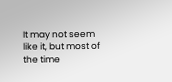It may not seem like it, but most of the time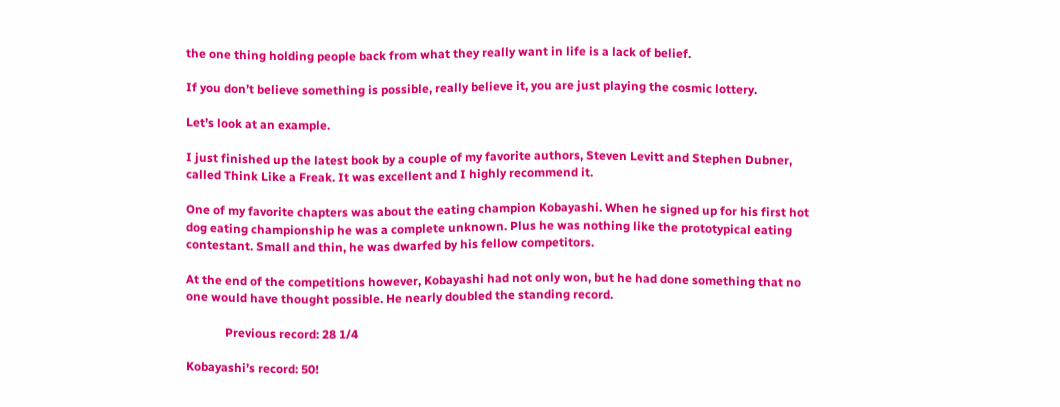the one thing holding people back from what they really want in life is a lack of belief.

If you don’t believe something is possible, really believe it, you are just playing the cosmic lottery.

Let’s look at an example.

I just finished up the latest book by a couple of my favorite authors, Steven Levitt and Stephen Dubner, called Think Like a Freak. It was excellent and I highly recommend it.

One of my favorite chapters was about the eating champion Kobayashi. When he signed up for his first hot dog eating championship he was a complete unknown. Plus he was nothing like the prototypical eating contestant. Small and thin, he was dwarfed by his fellow competitors.

At the end of the competitions however, Kobayashi had not only won, but he had done something that no one would have thought possible. He nearly doubled the standing record.

             Previous record: 28 1/4

Kobayashi’s record: 50!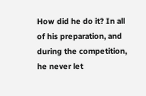How did he do it? In all of his preparation, and during the competition, he never let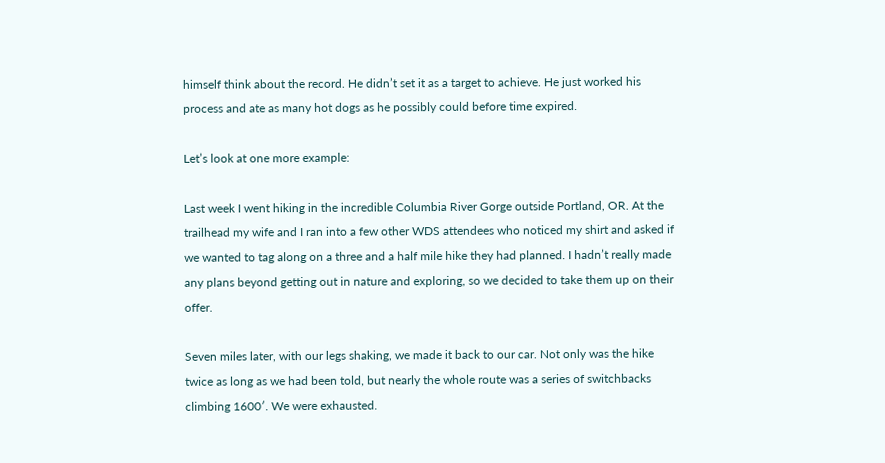himself think about the record. He didn’t set it as a target to achieve. He just worked his process and ate as many hot dogs as he possibly could before time expired.

Let’s look at one more example:

Last week I went hiking in the incredible Columbia River Gorge outside Portland, OR. At the trailhead my wife and I ran into a few other WDS attendees who noticed my shirt and asked if we wanted to tag along on a three and a half mile hike they had planned. I hadn’t really made any plans beyond getting out in nature and exploring, so we decided to take them up on their offer.

Seven miles later, with our legs shaking, we made it back to our car. Not only was the hike twice as long as we had been told, but nearly the whole route was a series of switchbacks climbing 1600′. We were exhausted.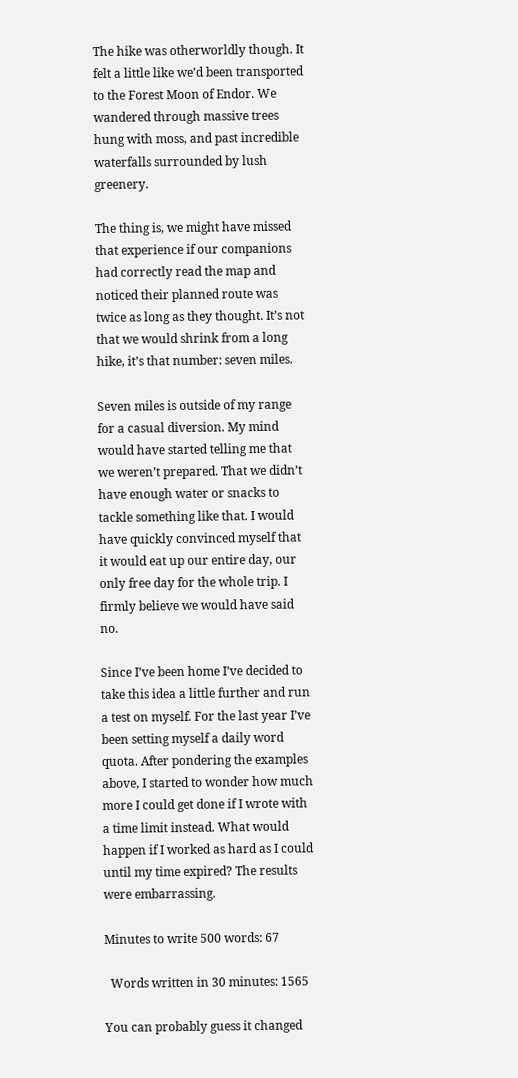The hike was otherworldly though. It felt a little like we’d been transported to the Forest Moon of Endor. We wandered through massive trees hung with moss, and past incredible waterfalls surrounded by lush greenery.

The thing is, we might have missed that experience if our companions had correctly read the map and noticed their planned route was twice as long as they thought. It’s not that we would shrink from a long hike, it’s that number: seven miles.

Seven miles is outside of my range for a casual diversion. My mind would have started telling me that we weren’t prepared. That we didn’t have enough water or snacks to tackle something like that. I would have quickly convinced myself that it would eat up our entire day, our only free day for the whole trip. I firmly believe we would have said no.

Since I’ve been home I’ve decided to take this idea a little further and run a test on myself. For the last year I’ve been setting myself a daily word quota. After pondering the examples above, I started to wonder how much more I could get done if I wrote with a time limit instead. What would happen if I worked as hard as I could until my time expired? The results were embarrassing.

Minutes to write 500 words: 67

  Words written in 30 minutes: 1565

You can probably guess it changed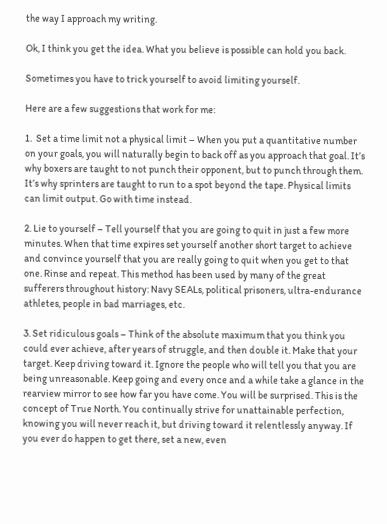the way I approach my writing.

Ok, I think you get the idea. What you believe is possible can hold you back.

Sometimes you have to trick yourself to avoid limiting yourself.

Here are a few suggestions that work for me:

1.  Set a time limit not a physical limit – When you put a quantitative number on your goals, you will naturally begin to back off as you approach that goal. It’s why boxers are taught to not punch their opponent, but to punch through them. It’s why sprinters are taught to run to a spot beyond the tape. Physical limits can limit output. Go with time instead.

2. Lie to yourself – Tell yourself that you are going to quit in just a few more minutes. When that time expires set yourself another short target to achieve and convince yourself that you are really going to quit when you get to that one. Rinse and repeat. This method has been used by many of the great sufferers throughout history: Navy SEALs, political prisoners, ultra-endurance athletes, people in bad marriages, etc.

3. Set ridiculous goals – Think of the absolute maximum that you think you could ever achieve, after years of struggle, and then double it. Make that your target. Keep driving toward it. Ignore the people who will tell you that you are being unreasonable. Keep going and every once and a while take a glance in the rearview mirror to see how far you have come. You will be surprised. This is the concept of True North. You continually strive for unattainable perfection, knowing you will never reach it, but driving toward it relentlessly anyway. If you ever do happen to get there, set a new, even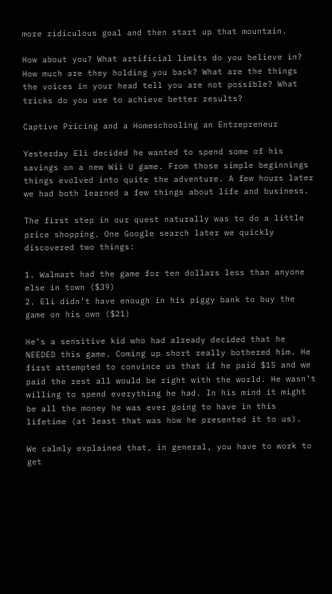more ridiculous goal and then start up that mountain.

How about you? What artificial limits do you believe in? How much are they holding you back? What are the things the voices in your head tell you are not possible? What tricks do you use to achieve better results?

Captive Pricing and a Homeschooling an Entrepreneur

Yesterday Eli decided he wanted to spend some of his savings on a new Wii U game. From those simple beginnings things evolved into quite the adventure. A few hours later we had both learned a few things about life and business.

The first step in our quest naturally was to do a little price shopping. One Google search later we quickly discovered two things:

1. Walmart had the game for ten dollars less than anyone else in town ($39)
2. Eli didn’t have enough in his piggy bank to buy the game on his own ($21)

He’s a sensitive kid who had already decided that he NEEDED this game. Coming up short really bothered him. He first attempted to convince us that if he paid $15 and we paid the rest all would be right with the world. He wasn’t willing to spend everything he had. In his mind it might be all the money he was ever going to have in this lifetime (at least that was how he presented it to us).

We calmly explained that, in general, you have to work to get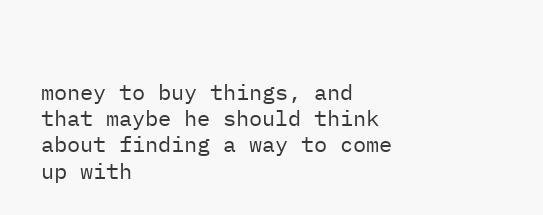money to buy things, and that maybe he should think about finding a way to come up with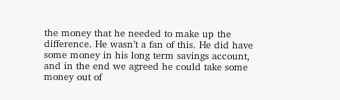the money that he needed to make up the difference. He wasn’t a fan of this. He did have some money in his long term savings account, and in the end we agreed he could take some money out of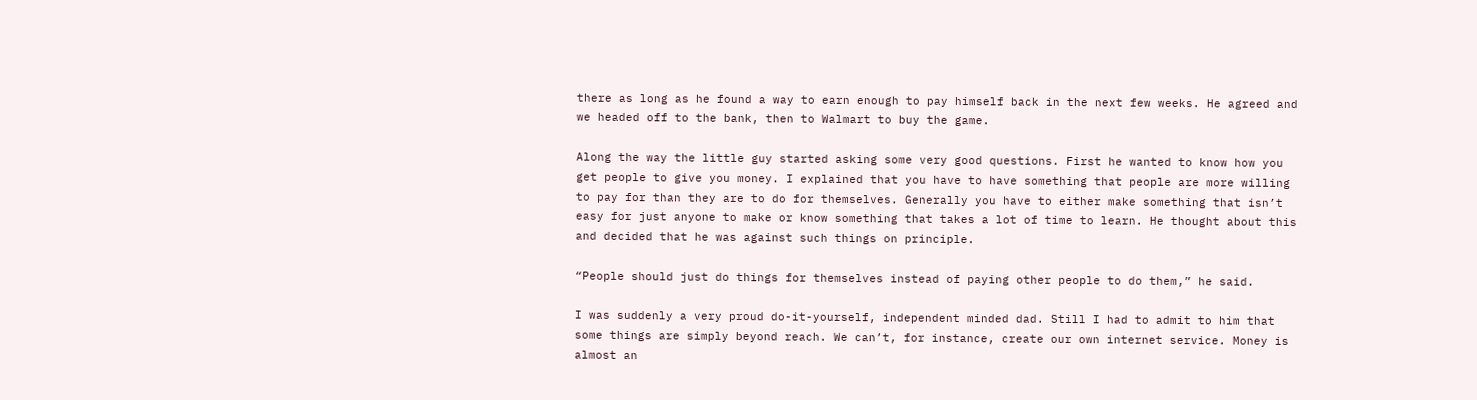there as long as he found a way to earn enough to pay himself back in the next few weeks. He agreed and we headed off to the bank, then to Walmart to buy the game.

Along the way the little guy started asking some very good questions. First he wanted to know how you get people to give you money. I explained that you have to have something that people are more willing to pay for than they are to do for themselves. Generally you have to either make something that isn’t easy for just anyone to make or know something that takes a lot of time to learn. He thought about this and decided that he was against such things on principle.

“People should just do things for themselves instead of paying other people to do them,” he said.

I was suddenly a very proud do-it-yourself, independent minded dad. Still I had to admit to him that some things are simply beyond reach. We can’t, for instance, create our own internet service. Money is almost an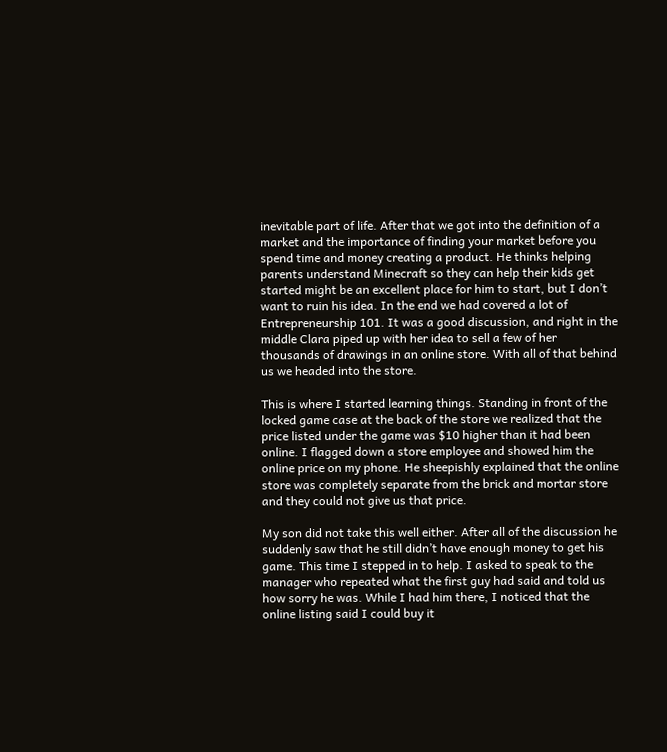inevitable part of life. After that we got into the definition of a market and the importance of finding your market before you spend time and money creating a product. He thinks helping parents understand Minecraft so they can help their kids get started might be an excellent place for him to start, but I don’t want to ruin his idea. In the end we had covered a lot of Entrepreneurship 101. It was a good discussion, and right in the middle Clara piped up with her idea to sell a few of her thousands of drawings in an online store. With all of that behind us we headed into the store.

This is where I started learning things. Standing in front of the locked game case at the back of the store we realized that the price listed under the game was $10 higher than it had been online. I flagged down a store employee and showed him the online price on my phone. He sheepishly explained that the online store was completely separate from the brick and mortar store and they could not give us that price.

My son did not take this well either. After all of the discussion he suddenly saw that he still didn’t have enough money to get his game. This time I stepped in to help. I asked to speak to the manager who repeated what the first guy had said and told us how sorry he was. While I had him there, I noticed that the online listing said I could buy it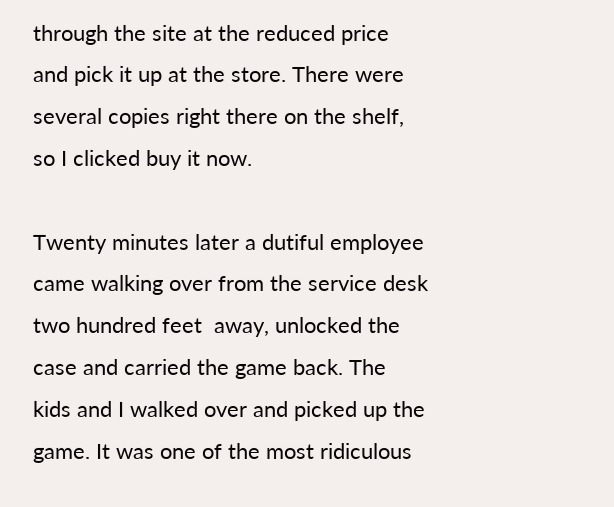through the site at the reduced price and pick it up at the store. There were several copies right there on the shelf, so I clicked buy it now.

Twenty minutes later a dutiful employee came walking over from the service desk two hundred feet  away, unlocked the case and carried the game back. The kids and I walked over and picked up the game. It was one of the most ridiculous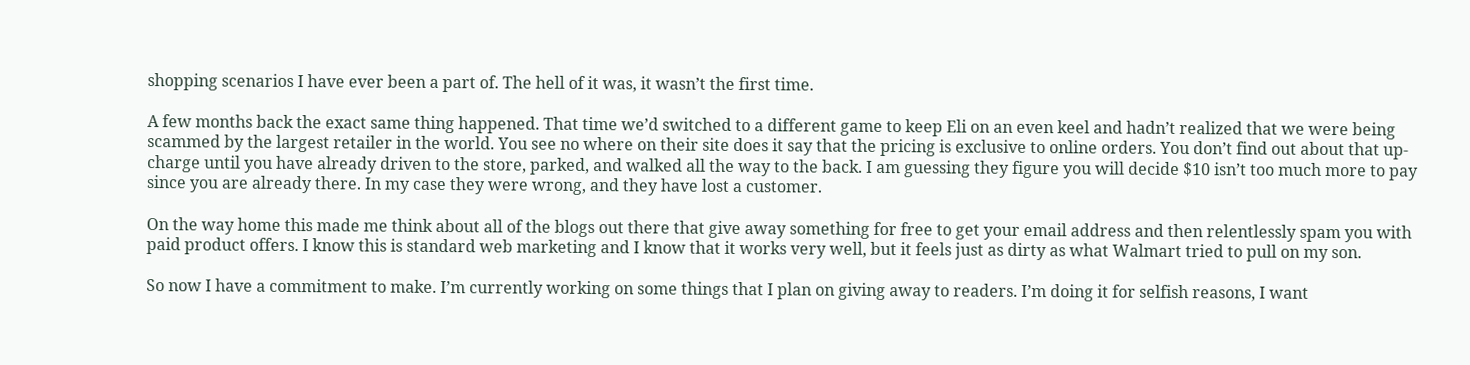shopping scenarios I have ever been a part of. The hell of it was, it wasn’t the first time.

A few months back the exact same thing happened. That time we’d switched to a different game to keep Eli on an even keel and hadn’t realized that we were being scammed by the largest retailer in the world. You see no where on their site does it say that the pricing is exclusive to online orders. You don’t find out about that up-charge until you have already driven to the store, parked, and walked all the way to the back. I am guessing they figure you will decide $10 isn’t too much more to pay since you are already there. In my case they were wrong, and they have lost a customer.

On the way home this made me think about all of the blogs out there that give away something for free to get your email address and then relentlessly spam you with paid product offers. I know this is standard web marketing and I know that it works very well, but it feels just as dirty as what Walmart tried to pull on my son.

So now I have a commitment to make. I’m currently working on some things that I plan on giving away to readers. I’m doing it for selfish reasons, I want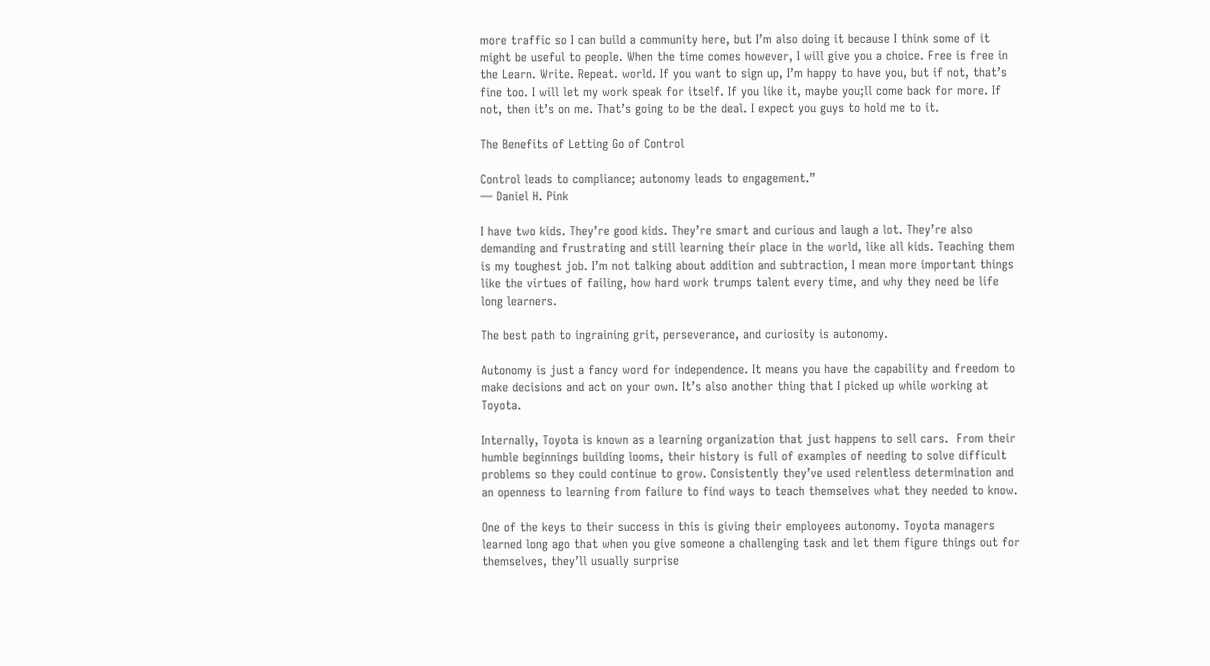more traffic so I can build a community here, but I’m also doing it because I think some of it might be useful to people. When the time comes however, I will give you a choice. Free is free in the Learn. Write. Repeat. world. If you want to sign up, I’m happy to have you, but if not, that’s fine too. I will let my work speak for itself. If you like it, maybe you;ll come back for more. If not, then it’s on me. That’s going to be the deal. I expect you guys to hold me to it.

The Benefits of Letting Go of Control

Control leads to compliance; autonomy leads to engagement.”
― Daniel H. Pink

I have two kids. They’re good kids. They’re smart and curious and laugh a lot. They’re also demanding and frustrating and still learning their place in the world, like all kids. Teaching them is my toughest job. I’m not talking about addition and subtraction, I mean more important things like the virtues of failing, how hard work trumps talent every time, and why they need be life long learners.

The best path to ingraining grit, perseverance, and curiosity is autonomy.

Autonomy is just a fancy word for independence. It means you have the capability and freedom to make decisions and act on your own. It’s also another thing that I picked up while working at Toyota.

Internally, Toyota is known as a learning organization that just happens to sell cars.  From their humble beginnings building looms, their history is full of examples of needing to solve difficult problems so they could continue to grow. Consistently they’ve used relentless determination and an openness to learning from failure to find ways to teach themselves what they needed to know.

One of the keys to their success in this is giving their employees autonomy. Toyota managers learned long ago that when you give someone a challenging task and let them figure things out for themselves, they’ll usually surprise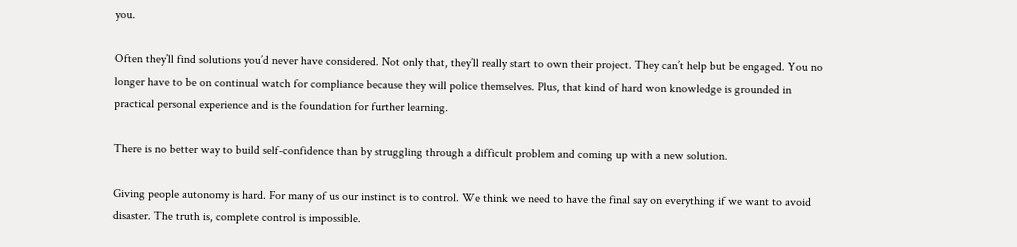you.

Often they’ll find solutions you’d never have considered. Not only that, they’ll really start to own their project. They can’t help but be engaged. You no longer have to be on continual watch for compliance because they will police themselves. Plus, that kind of hard won knowledge is grounded in practical personal experience and is the foundation for further learning.

There is no better way to build self-confidence than by struggling through a difficult problem and coming up with a new solution.

Giving people autonomy is hard. For many of us our instinct is to control. We think we need to have the final say on everything if we want to avoid disaster. The truth is, complete control is impossible.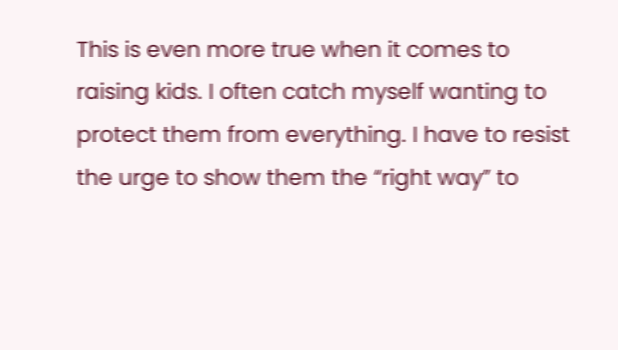This is even more true when it comes to raising kids. I often catch myself wanting to protect them from everything. I have to resist the urge to show them the “right way” to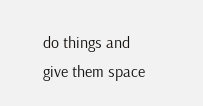do things and give them space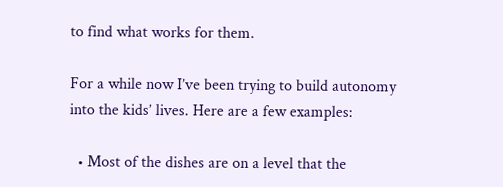to find what works for them.

For a while now I’ve been trying to build autonomy into the kids’ lives. Here are a few examples:

  • Most of the dishes are on a level that the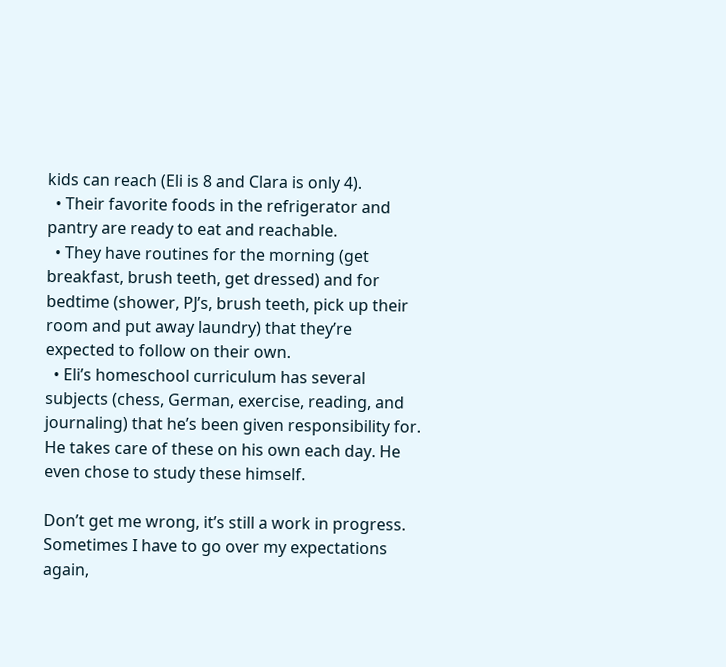kids can reach (Eli is 8 and Clara is only 4).
  • Their favorite foods in the refrigerator and pantry are ready to eat and reachable.
  • They have routines for the morning (get breakfast, brush teeth, get dressed) and for bedtime (shower, PJ’s, brush teeth, pick up their room and put away laundry) that they’re expected to follow on their own.
  • Eli’s homeschool curriculum has several subjects (chess, German, exercise, reading, and journaling) that he’s been given responsibility for. He takes care of these on his own each day. He even chose to study these himself.

Don’t get me wrong, it’s still a work in progress. Sometimes I have to go over my expectations again,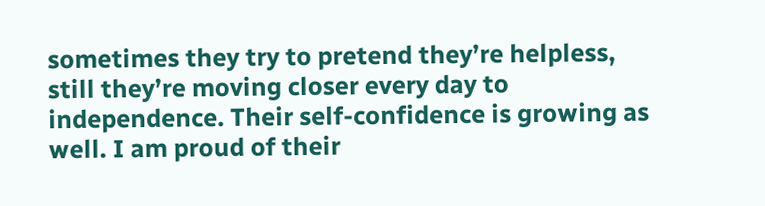sometimes they try to pretend they’re helpless, still they’re moving closer every day to independence. Their self-confidence is growing as well. I am proud of their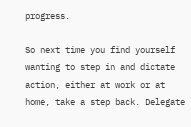progress.

So next time you find yourself wanting to step in and dictate action, either at work or at home, take a step back. Delegate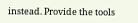instead. Provide the tools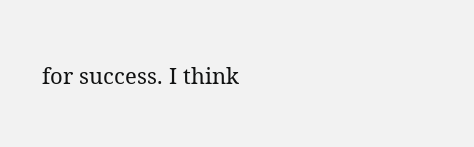for success. I think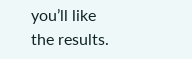you’ll like the results.